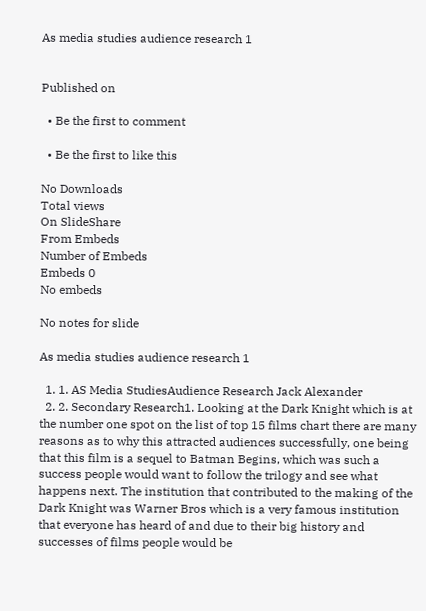As media studies audience research 1


Published on

  • Be the first to comment

  • Be the first to like this

No Downloads
Total views
On SlideShare
From Embeds
Number of Embeds
Embeds 0
No embeds

No notes for slide

As media studies audience research 1

  1. 1. AS Media StudiesAudience Research Jack Alexander
  2. 2. Secondary Research1. Looking at the Dark Knight which is at the number one spot on the list of top 15 films chart there are many reasons as to why this attracted audiences successfully, one being that this film is a sequel to Batman Begins, which was such a success people would want to follow the trilogy and see what happens next. The institution that contributed to the making of the Dark Knight was Warner Bros which is a very famous institution that everyone has heard of and due to their big history and successes of films people would be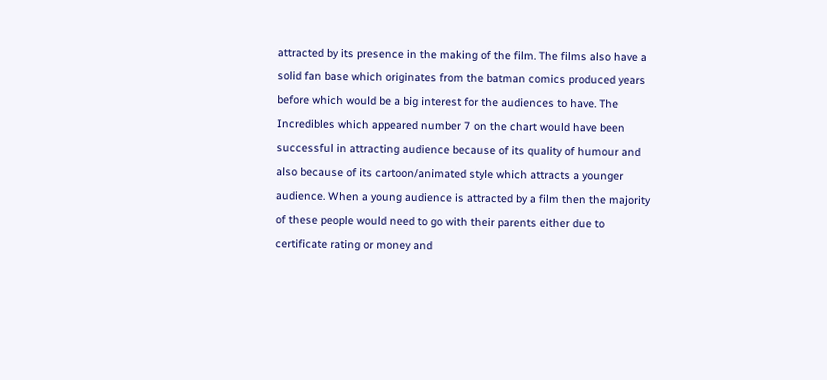attracted by its presence in the making of the film. The films also have a solid fan base which originates from the batman comics produced years before which would be a big interest for the audiences to have. The Incredibles which appeared number 7 on the chart would have been successful in attracting audience because of its quality of humour and also because of its cartoon/animated style which attracts a younger audience. When a young audience is attracted by a film then the majority of these people would need to go with their parents either due to certificate rating or money and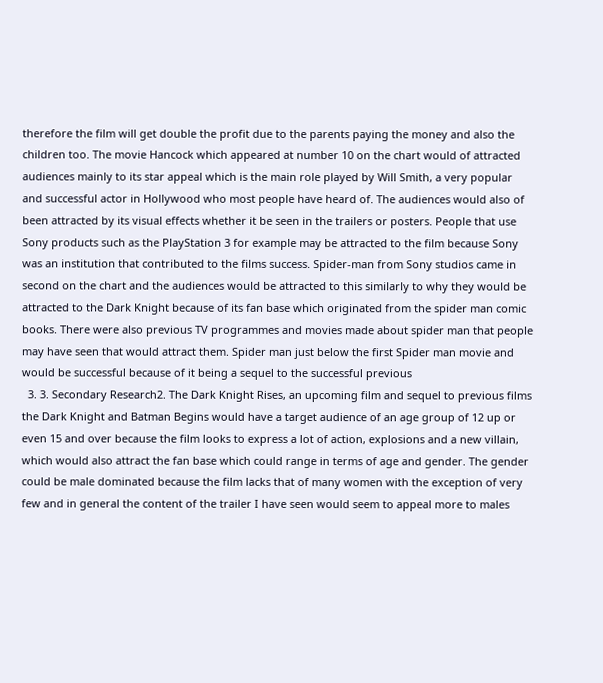therefore the film will get double the profit due to the parents paying the money and also the children too. The movie Hancock which appeared at number 10 on the chart would of attracted audiences mainly to its star appeal which is the main role played by Will Smith, a very popular and successful actor in Hollywood who most people have heard of. The audiences would also of been attracted by its visual effects whether it be seen in the trailers or posters. People that use Sony products such as the PlayStation 3 for example may be attracted to the film because Sony was an institution that contributed to the films success. Spider-man from Sony studios came in second on the chart and the audiences would be attracted to this similarly to why they would be attracted to the Dark Knight because of its fan base which originated from the spider man comic books. There were also previous TV programmes and movies made about spider man that people may have seen that would attract them. Spider man just below the first Spider man movie and would be successful because of it being a sequel to the successful previous
  3. 3. Secondary Research2. The Dark Knight Rises, an upcoming film and sequel to previous films the Dark Knight and Batman Begins would have a target audience of an age group of 12 up or even 15 and over because the film looks to express a lot of action, explosions and a new villain, which would also attract the fan base which could range in terms of age and gender. The gender could be male dominated because the film lacks that of many women with the exception of very few and in general the content of the trailer I have seen would seem to appeal more to males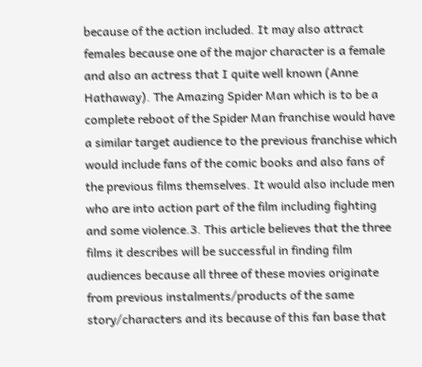because of the action included. It may also attract females because one of the major character is a female and also an actress that I quite well known (Anne Hathaway). The Amazing Spider Man which is to be a complete reboot of the Spider Man franchise would have a similar target audience to the previous franchise which would include fans of the comic books and also fans of the previous films themselves. It would also include men who are into action part of the film including fighting and some violence.3. This article believes that the three films it describes will be successful in finding film audiences because all three of these movies originate from previous instalments/products of the same story/characters and its because of this fan base that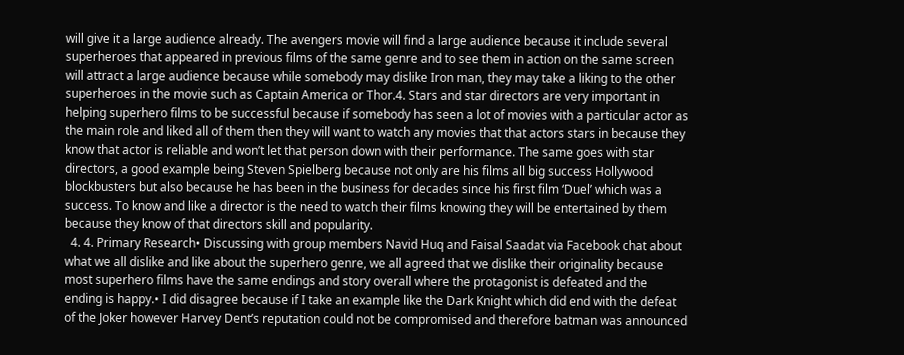will give it a large audience already. The avengers movie will find a large audience because it include several superheroes that appeared in previous films of the same genre and to see them in action on the same screen will attract a large audience because while somebody may dislike Iron man, they may take a liking to the other superheroes in the movie such as Captain America or Thor.4. Stars and star directors are very important in helping superhero films to be successful because if somebody has seen a lot of movies with a particular actor as the main role and liked all of them then they will want to watch any movies that that actors stars in because they know that actor is reliable and won’t let that person down with their performance. The same goes with star directors, a good example being Steven Spielberg because not only are his films all big success Hollywood blockbusters but also because he has been in the business for decades since his first film ‘Duel’ which was a success. To know and like a director is the need to watch their films knowing they will be entertained by them because they know of that directors skill and popularity.
  4. 4. Primary Research• Discussing with group members Navid Huq and Faisal Saadat via Facebook chat about what we all dislike and like about the superhero genre, we all agreed that we dislike their originality because most superhero films have the same endings and story overall where the protagonist is defeated and the ending is happy.• I did disagree because if I take an example like the Dark Knight which did end with the defeat of the Joker however Harvey Dent’s reputation could not be compromised and therefore batman was announced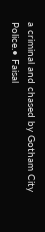a criminal and chased by Gotham City Police.• Faisal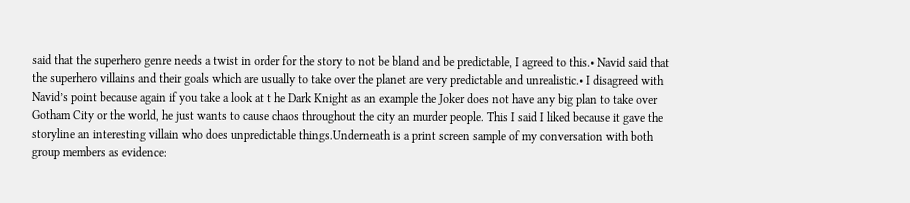said that the superhero genre needs a twist in order for the story to not be bland and be predictable, I agreed to this.• Navid said that the superhero villains and their goals which are usually to take over the planet are very predictable and unrealistic.• I disagreed with Navid’s point because again if you take a look at t he Dark Knight as an example the Joker does not have any big plan to take over Gotham City or the world, he just wants to cause chaos throughout the city an murder people. This I said I liked because it gave the storyline an interesting villain who does unpredictable things.Underneath is a print screen sample of my conversation with both group members as evidence: